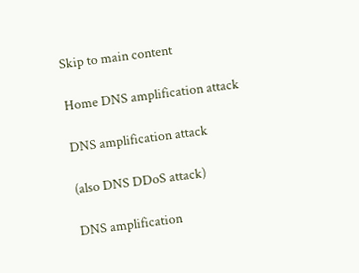Skip to main content

Home DNS amplification attack

DNS amplification attack

(also DNS DDoS attack)

DNS amplification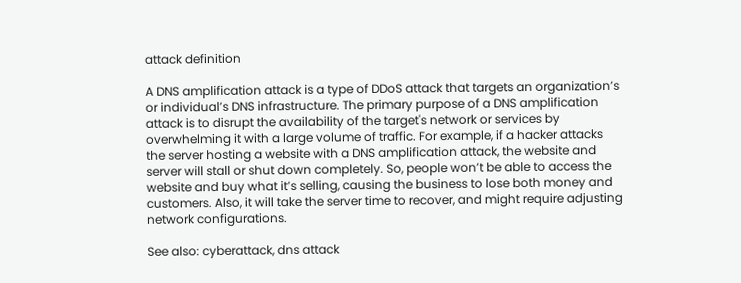attack definition

A DNS amplification attack is a type of DDoS attack that targets an organization’s or individual’s DNS infrastructure. The primary purpose of a DNS amplification attack is to disrupt the availability of the target's network or services by overwhelming it with a large volume of traffic. For example, if a hacker attacks the server hosting a website with a DNS amplification attack, the website and server will stall or shut down completely. So, people won’t be able to access the website and buy what it’s selling, causing the business to lose both money and customers. Also, it will take the server time to recover, and might require adjusting network configurations.

See also: cyberattack, dns attack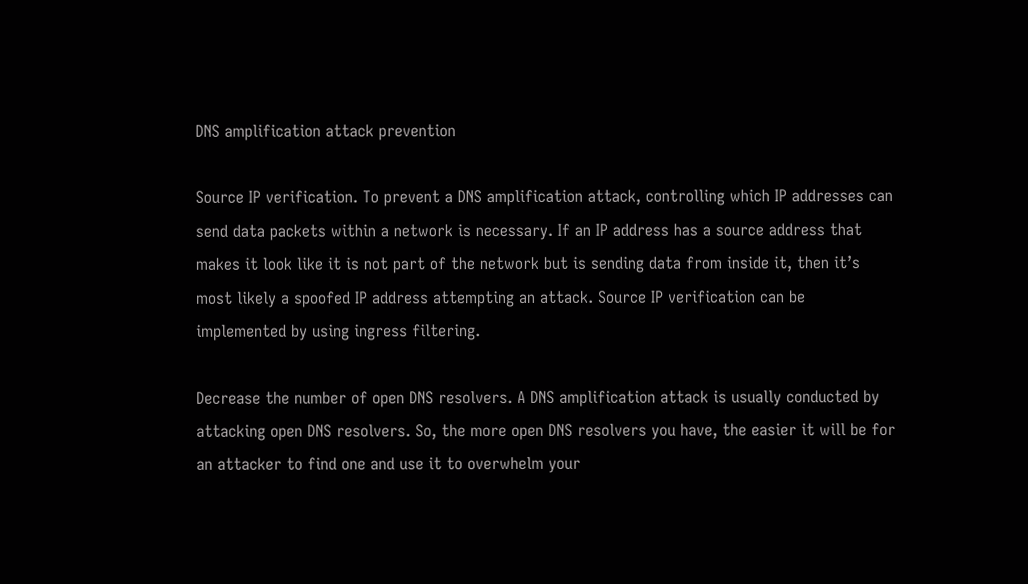DNS amplification attack prevention

Source IP verification. To prevent a DNS amplification attack, controlling which IP addresses can send data packets within a network is necessary. If an IP address has a source address that makes it look like it is not part of the network but is sending data from inside it, then it’s most likely a spoofed IP address attempting an attack. Source IP verification can be implemented by using ingress filtering.

Decrease the number of open DNS resolvers. A DNS amplification attack is usually conducted by attacking open DNS resolvers. So, the more open DNS resolvers you have, the easier it will be for an attacker to find one and use it to overwhelm your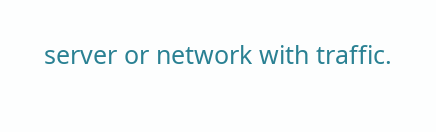server or network with traffic.